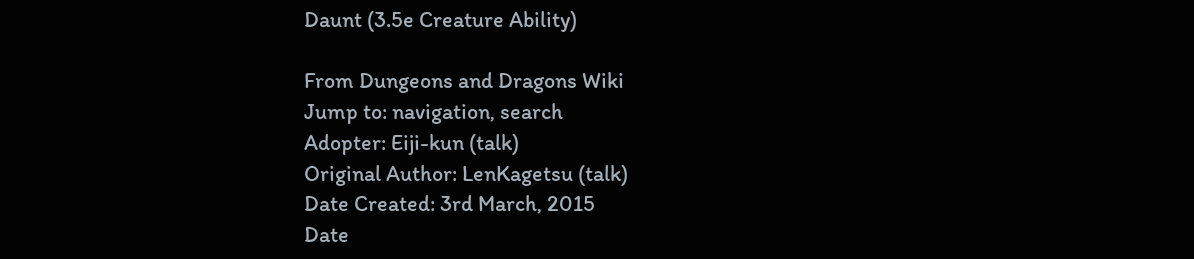Daunt (3.5e Creature Ability)

From Dungeons and Dragons Wiki
Jump to: navigation, search
Adopter: Eiji-kun (talk)
Original Author: LenKagetsu (talk)
Date Created: 3rd March, 2015
Date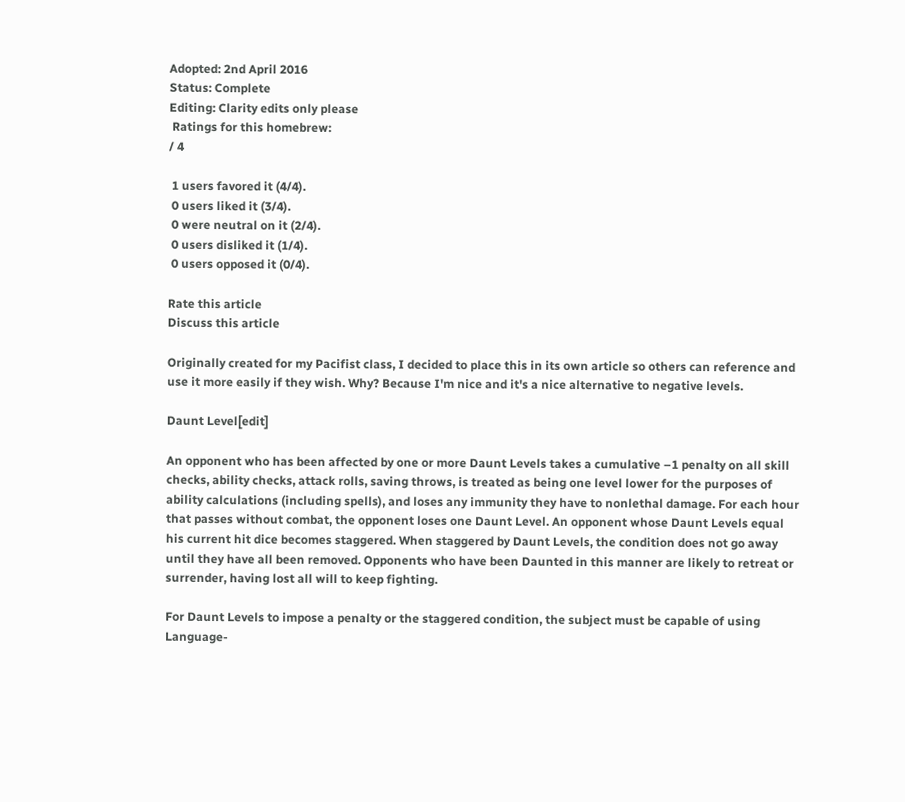Adopted: 2nd April 2016
Status: Complete
Editing: Clarity edits only please
 Ratings for this homebrew:
/ 4

 1 users favored it (4/4).
 0 users liked it (3/4).
 0 were neutral on it (2/4).
 0 users disliked it (1/4).
 0 users opposed it (0/4).

Rate this article
Discuss this article

Originally created for my Pacifist class, I decided to place this in its own article so others can reference and use it more easily if they wish. Why? Because I'm nice and it's a nice alternative to negative levels.

Daunt Level[edit]

An opponent who has been affected by one or more Daunt Levels takes a cumulative –1 penalty on all skill checks, ability checks, attack rolls, saving throws, is treated as being one level lower for the purposes of ability calculations (including spells), and loses any immunity they have to nonlethal damage. For each hour that passes without combat, the opponent loses one Daunt Level. An opponent whose Daunt Levels equal his current hit dice becomes staggered. When staggered by Daunt Levels, the condition does not go away until they have all been removed. Opponents who have been Daunted in this manner are likely to retreat or surrender, having lost all will to keep fighting.

For Daunt Levels to impose a penalty or the staggered condition, the subject must be capable of using Language-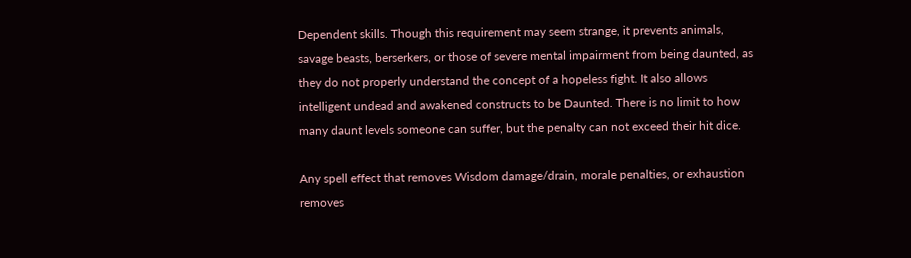Dependent skills. Though this requirement may seem strange, it prevents animals, savage beasts, berserkers, or those of severe mental impairment from being daunted, as they do not properly understand the concept of a hopeless fight. It also allows intelligent undead and awakened constructs to be Daunted. There is no limit to how many daunt levels someone can suffer, but the penalty can not exceed their hit dice.

Any spell effect that removes Wisdom damage/drain, morale penalties, or exhaustion removes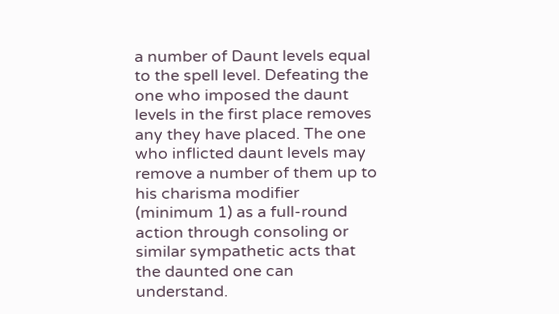a number of Daunt levels equal to the spell level. Defeating the one who imposed the daunt levels in the first place removes any they have placed. The one who inflicted daunt levels may remove a number of them up to his charisma modifier (minimum 1) as a full-round action through consoling or similar sympathetic acts that the daunted one can understand.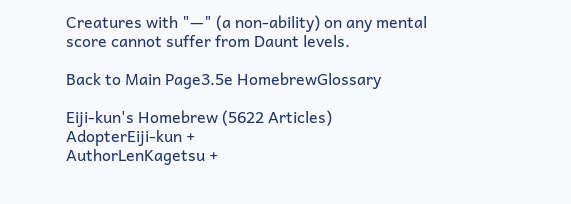Creatures with "—" (a non-ability) on any mental score cannot suffer from Daunt levels.

Back to Main Page3.5e HomebrewGlossary

Eiji-kun's Homebrew (5622 Articles)
AdopterEiji-kun +
AuthorLenKagetsu +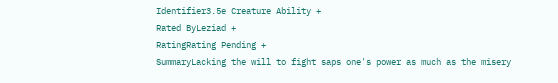Identifier3.5e Creature Ability +
Rated ByLeziad +
RatingRating Pending +
SummaryLacking the will to fight saps one's power as much as the misery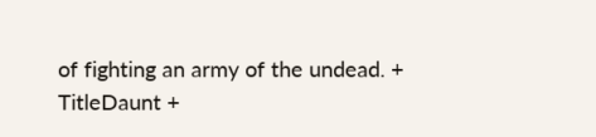of fighting an army of the undead. +
TitleDaunt +